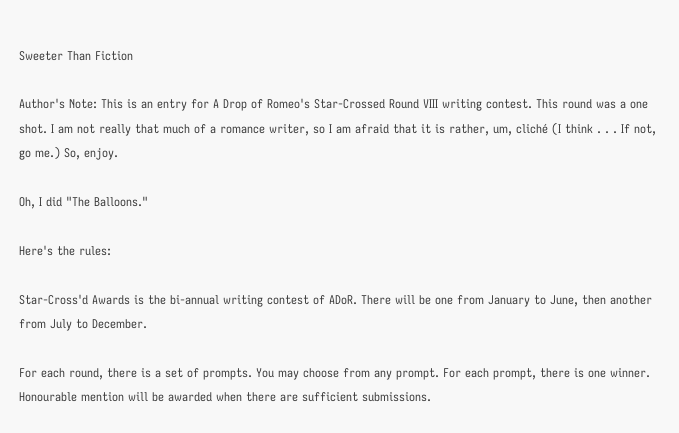Sweeter Than Fiction

Author's Note: This is an entry for A Drop of Romeo's Star-Crossed Round VIII writing contest. This round was a one shot. I am not really that much of a romance writer, so I am afraid that it is rather, um, cliché (I think . . . If not, go me.) So, enjoy.

Oh, I did "The Balloons."

Here's the rules:

Star-Cross'd Awards is the bi-annual writing contest of ADoR. There will be one from January to June, then another from July to December.

For each round, there is a set of prompts. You may choose from any prompt. For each prompt, there is one winner. Honourable mention will be awarded when there are sufficient submissions.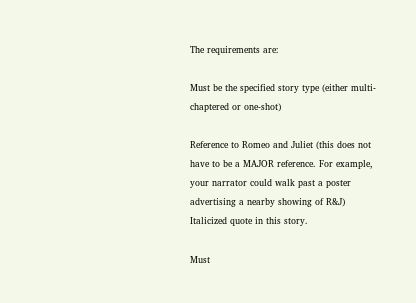The requirements are:

Must be the specified story type (either multi-chaptered or one-shot)

Reference to Romeo and Juliet (this does not have to be a MAJOR reference. For example, your narrator could walk past a poster advertising a nearby showing of R&J) Italicized quote in this story.

Must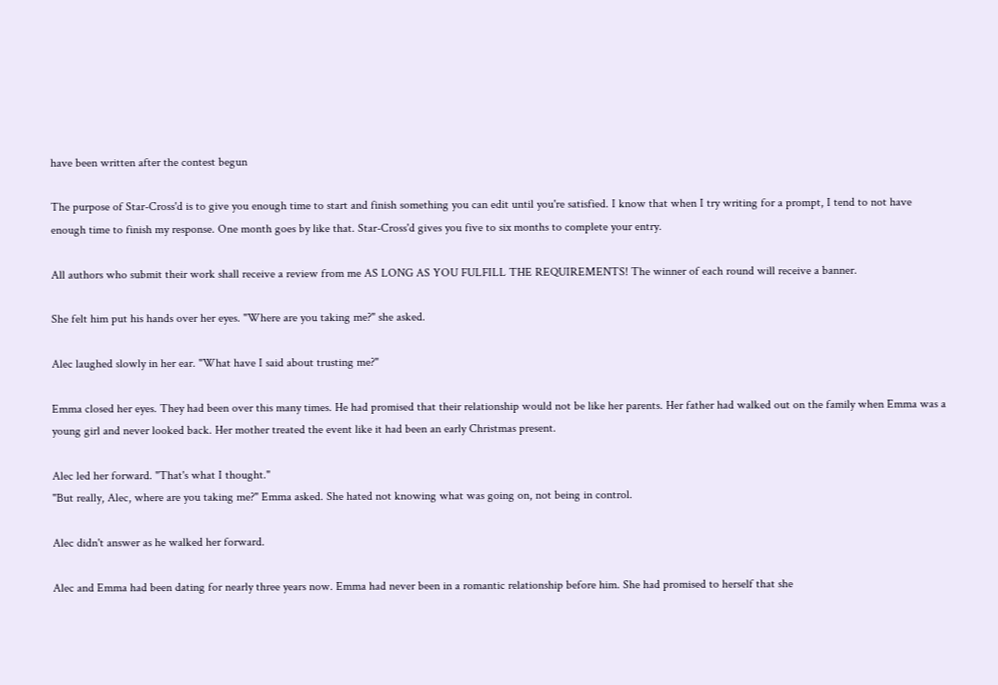have been written after the contest begun

The purpose of Star-Cross'd is to give you enough time to start and finish something you can edit until you're satisfied. I know that when I try writing for a prompt, I tend to not have enough time to finish my response. One month goes by like that. Star-Cross'd gives you five to six months to complete your entry.

All authors who submit their work shall receive a review from me AS LONG AS YOU FULFILL THE REQUIREMENTS! The winner of each round will receive a banner.

She felt him put his hands over her eyes. "Where are you taking me?" she asked.

Alec laughed slowly in her ear. "What have I said about trusting me?"

Emma closed her eyes. They had been over this many times. He had promised that their relationship would not be like her parents. Her father had walked out on the family when Emma was a young girl and never looked back. Her mother treated the event like it had been an early Christmas present.

Alec led her forward. "That's what I thought."
"But really, Alec, where are you taking me?" Emma asked. She hated not knowing what was going on, not being in control.

Alec didn't answer as he walked her forward.

Alec and Emma had been dating for nearly three years now. Emma had never been in a romantic relationship before him. She had promised to herself that she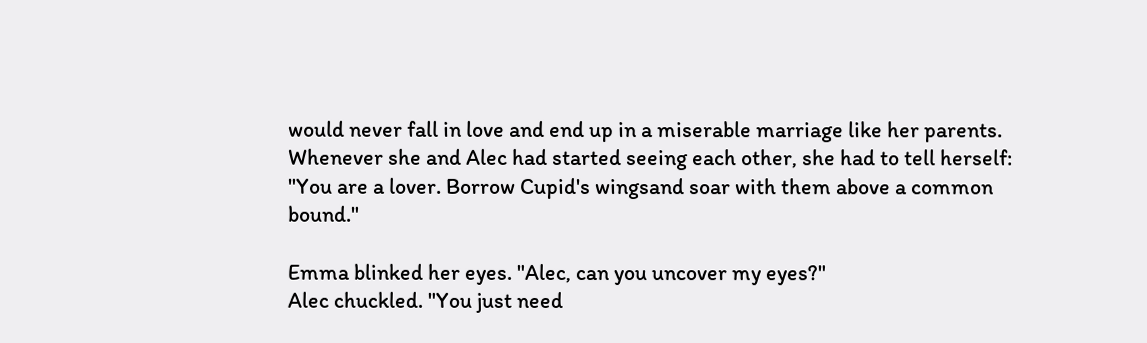would never fall in love and end up in a miserable marriage like her parents. Whenever she and Alec had started seeing each other, she had to tell herself: "You are a lover. Borrow Cupid's wingsand soar with them above a common bound."

Emma blinked her eyes. "Alec, can you uncover my eyes?"
Alec chuckled. "You just need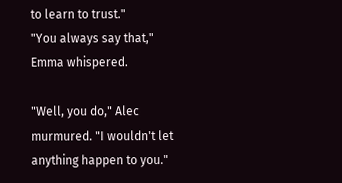to learn to trust."
"You always say that," Emma whispered.

"Well, you do," Alec murmured. "I wouldn't let anything happen to you."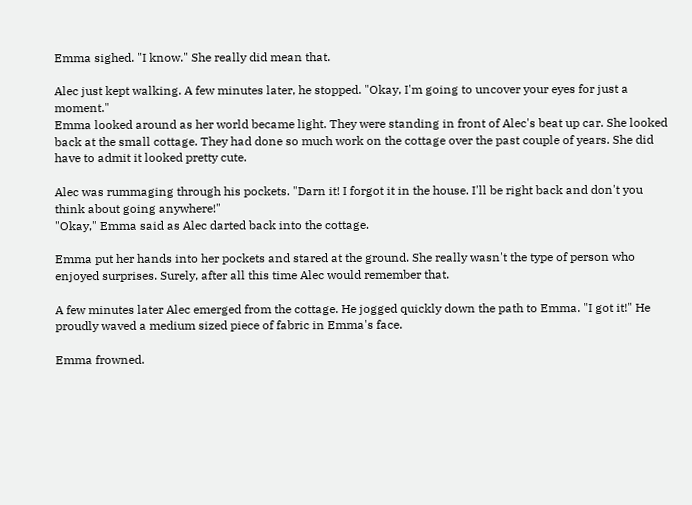Emma sighed. "I know." She really did mean that.

Alec just kept walking. A few minutes later, he stopped. "Okay, I'm going to uncover your eyes for just a moment."
Emma looked around as her world became light. They were standing in front of Alec's beat up car. She looked back at the small cottage. They had done so much work on the cottage over the past couple of years. She did have to admit it looked pretty cute.

Alec was rummaging through his pockets. "Darn it! I forgot it in the house. I'll be right back and don't you think about going anywhere!"
"Okay," Emma said as Alec darted back into the cottage.

Emma put her hands into her pockets and stared at the ground. She really wasn't the type of person who enjoyed surprises. Surely, after all this time Alec would remember that.

A few minutes later Alec emerged from the cottage. He jogged quickly down the path to Emma. "I got it!" He proudly waved a medium sized piece of fabric in Emma's face.

Emma frowned.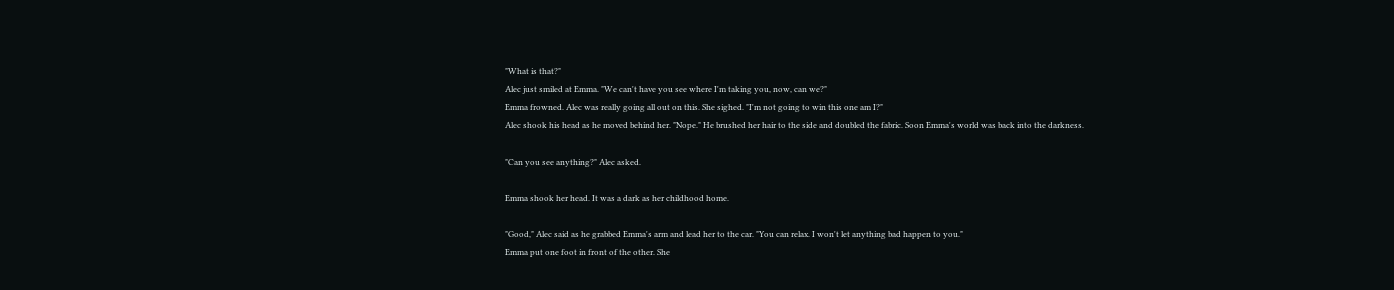"What is that?"
Alec just smiled at Emma. "We can't have you see where I'm taking you, now, can we?"
Emma frowned. Alec was really going all out on this. She sighed. "I'm not going to win this one am I?"
Alec shook his head as he moved behind her. "Nope." He brushed her hair to the side and doubled the fabric. Soon Emma's world was back into the darkness.

"Can you see anything?" Alec asked.

Emma shook her head. It was a dark as her childhood home.

"Good," Alec said as he grabbed Emma's arm and lead her to the car. "You can relax. I won't let anything bad happen to you."
Emma put one foot in front of the other. She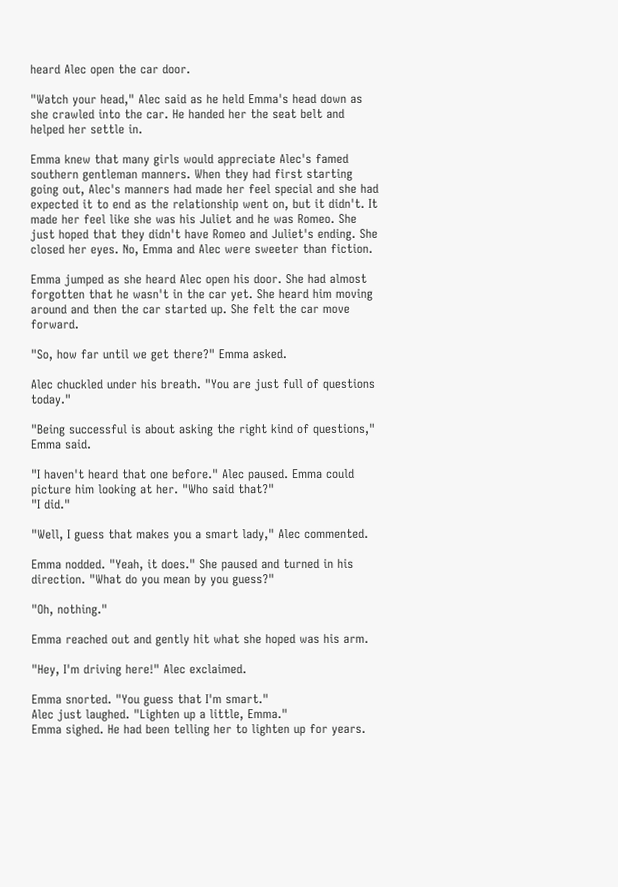heard Alec open the car door.

"Watch your head," Alec said as he held Emma's head down as she crawled into the car. He handed her the seat belt and helped her settle in.

Emma knew that many girls would appreciate Alec's famed southern gentleman manners. When they had first starting going out, Alec's manners had made her feel special and she had expected it to end as the relationship went on, but it didn't. It made her feel like she was his Juliet and he was Romeo. She just hoped that they didn't have Romeo and Juliet's ending. She closed her eyes. No, Emma and Alec were sweeter than fiction.

Emma jumped as she heard Alec open his door. She had almost forgotten that he wasn't in the car yet. She heard him moving around and then the car started up. She felt the car move forward.

"So, how far until we get there?" Emma asked.

Alec chuckled under his breath. "You are just full of questions today."

"Being successful is about asking the right kind of questions," Emma said.

"I haven't heard that one before." Alec paused. Emma could picture him looking at her. "Who said that?"
"I did."

"Well, I guess that makes you a smart lady," Alec commented.

Emma nodded. "Yeah, it does." She paused and turned in his direction. "What do you mean by you guess?"

"Oh, nothing."

Emma reached out and gently hit what she hoped was his arm.

"Hey, I'm driving here!" Alec exclaimed.

Emma snorted. "You guess that I'm smart."
Alec just laughed. "Lighten up a little, Emma."
Emma sighed. He had been telling her to lighten up for years.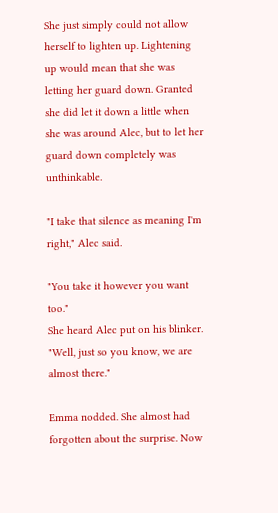She just simply could not allow herself to lighten up. Lightening up would mean that she was letting her guard down. Granted she did let it down a little when she was around Alec, but to let her guard down completely was unthinkable.

"I take that silence as meaning I'm right," Alec said.

"You take it however you want too."
She heard Alec put on his blinker. "Well, just so you know, we are almost there."

Emma nodded. She almost had forgotten about the surprise. Now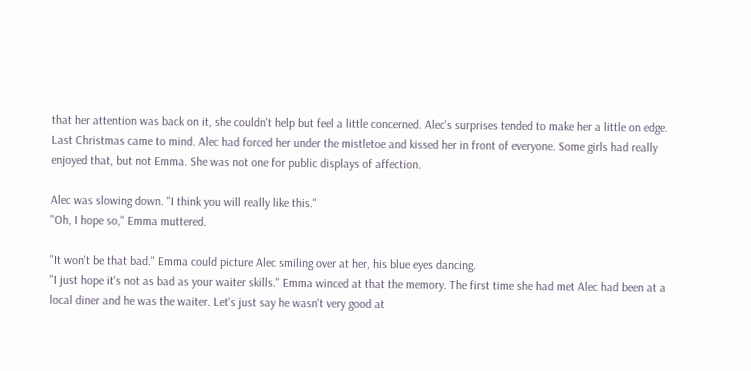that her attention was back on it, she couldn't help but feel a little concerned. Alec's surprises tended to make her a little on edge. Last Christmas came to mind. Alec had forced her under the mistletoe and kissed her in front of everyone. Some girls had really enjoyed that, but not Emma. She was not one for public displays of affection.

Alec was slowing down. "I think you will really like this."
"Oh, I hope so," Emma muttered.

"It won't be that bad." Emma could picture Alec smiling over at her, his blue eyes dancing.
"I just hope it's not as bad as your waiter skills." Emma winced at that the memory. The first time she had met Alec had been at a local diner and he was the waiter. Let's just say he wasn't very good at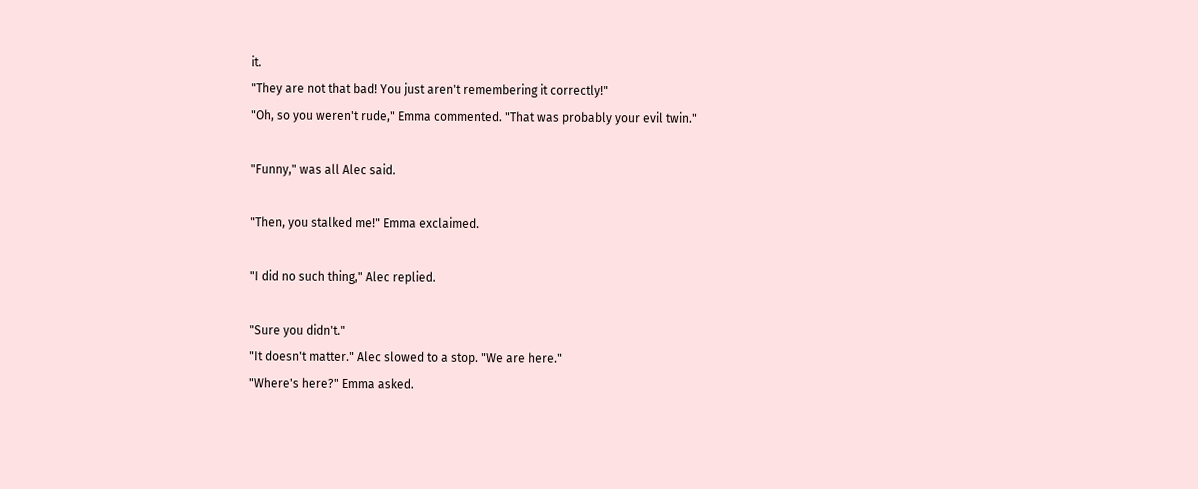it.
"They are not that bad! You just aren't remembering it correctly!"
"Oh, so you weren't rude," Emma commented. "That was probably your evil twin."

"Funny," was all Alec said.

"Then, you stalked me!" Emma exclaimed.

"I did no such thing," Alec replied.

"Sure you didn't."
"It doesn't matter." Alec slowed to a stop. "We are here."
"Where's here?" Emma asked.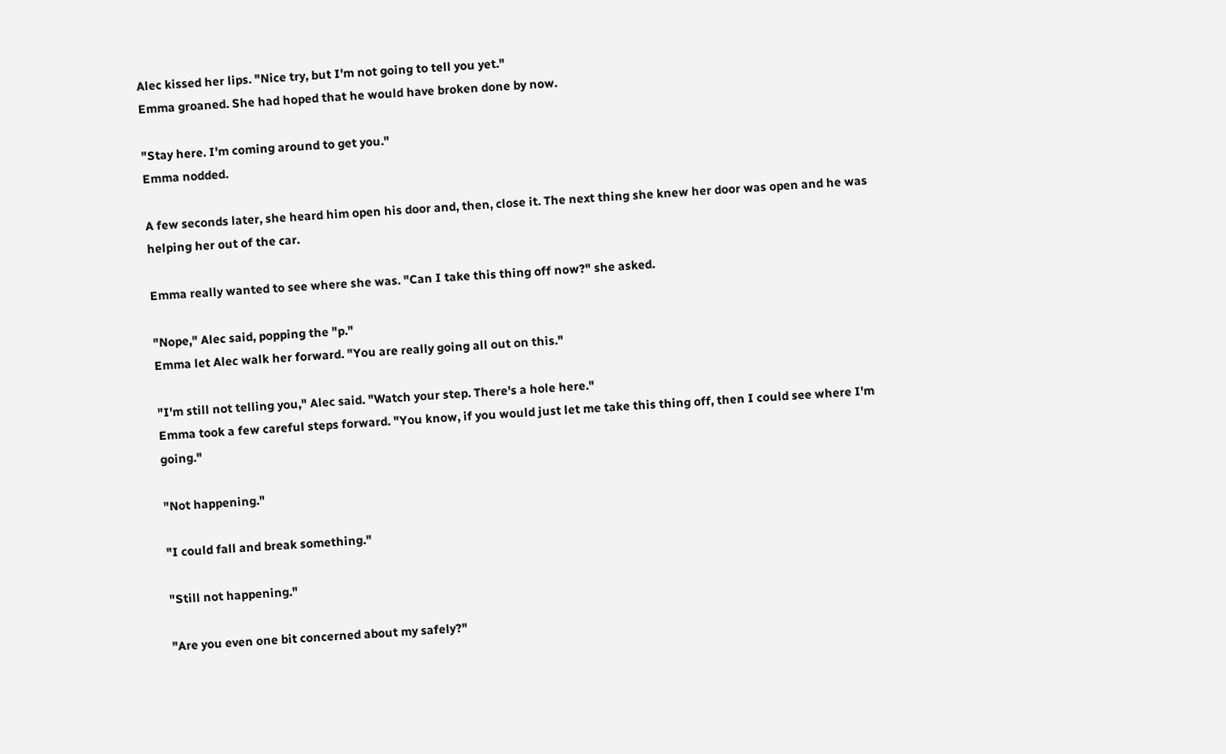Alec kissed her lips. "Nice try, but I'm not going to tell you yet."
Emma groaned. She had hoped that he would have broken done by now.

"Stay here. I'm coming around to get you."
Emma nodded.

A few seconds later, she heard him open his door and, then, close it. The next thing she knew her door was open and he was helping her out of the car.

Emma really wanted to see where she was. "Can I take this thing off now?" she asked.

"Nope," Alec said, popping the "p."
Emma let Alec walk her forward. "You are really going all out on this."

"I'm still not telling you," Alec said. "Watch your step. There's a hole here."
Emma took a few careful steps forward. "You know, if you would just let me take this thing off, then I could see where I'm going."

"Not happening."

"I could fall and break something."

"Still not happening."

"Are you even one bit concerned about my safely?"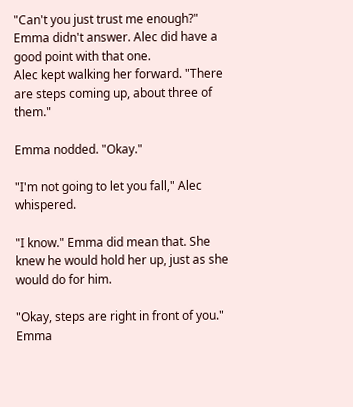"Can't you just trust me enough?"
Emma didn't answer. Alec did have a good point with that one.
Alec kept walking her forward. "There are steps coming up, about three of them."

Emma nodded. "Okay."

"I'm not going to let you fall," Alec whispered.

"I know." Emma did mean that. She knew he would hold her up, just as she would do for him.

"Okay, steps are right in front of you."
Emma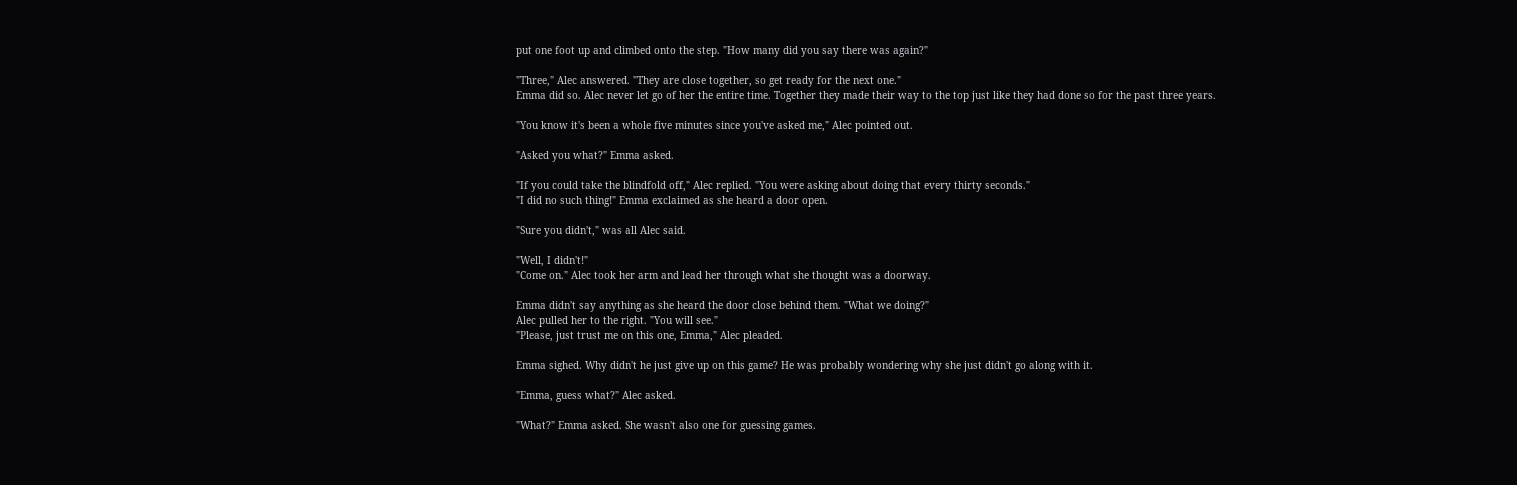put one foot up and climbed onto the step. "How many did you say there was again?"

"Three," Alec answered. "They are close together, so get ready for the next one."
Emma did so. Alec never let go of her the entire time. Together they made their way to the top just like they had done so for the past three years.

"You know it's been a whole five minutes since you've asked me," Alec pointed out.

"Asked you what?" Emma asked.

"If you could take the blindfold off," Alec replied. "You were asking about doing that every thirty seconds."
"I did no such thing!" Emma exclaimed as she heard a door open.

"Sure you didn't," was all Alec said.

"Well, I didn't!"
"Come on." Alec took her arm and lead her through what she thought was a doorway.

Emma didn't say anything as she heard the door close behind them. "What we doing?"
Alec pulled her to the right. "You will see."
"Please, just trust me on this one, Emma," Alec pleaded.

Emma sighed. Why didn't he just give up on this game? He was probably wondering why she just didn't go along with it.

"Emma, guess what?" Alec asked.

"What?" Emma asked. She wasn't also one for guessing games.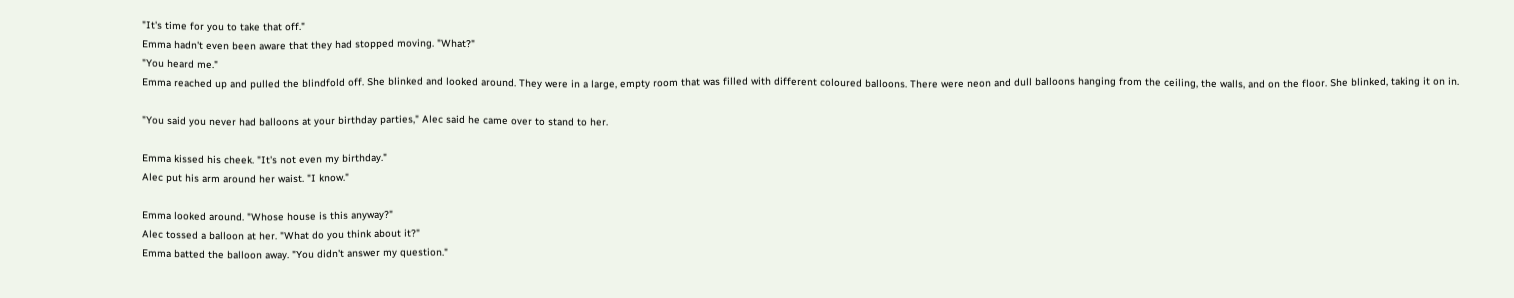"It's time for you to take that off."
Emma hadn't even been aware that they had stopped moving. "What?"
"You heard me."
Emma reached up and pulled the blindfold off. She blinked and looked around. They were in a large, empty room that was filled with different coloured balloons. There were neon and dull balloons hanging from the ceiling, the walls, and on the floor. She blinked, taking it on in.

"You said you never had balloons at your birthday parties," Alec said he came over to stand to her.

Emma kissed his cheek. "It's not even my birthday."
Alec put his arm around her waist. "I know."

Emma looked around. "Whose house is this anyway?"
Alec tossed a balloon at her. "What do you think about it?"
Emma batted the balloon away. "You didn't answer my question."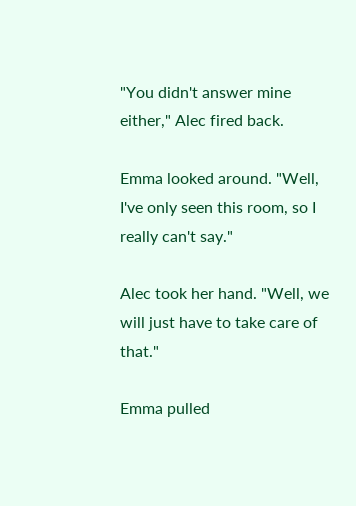"You didn't answer mine either," Alec fired back.

Emma looked around. "Well, I've only seen this room, so I really can't say."

Alec took her hand. "Well, we will just have to take care of that."

Emma pulled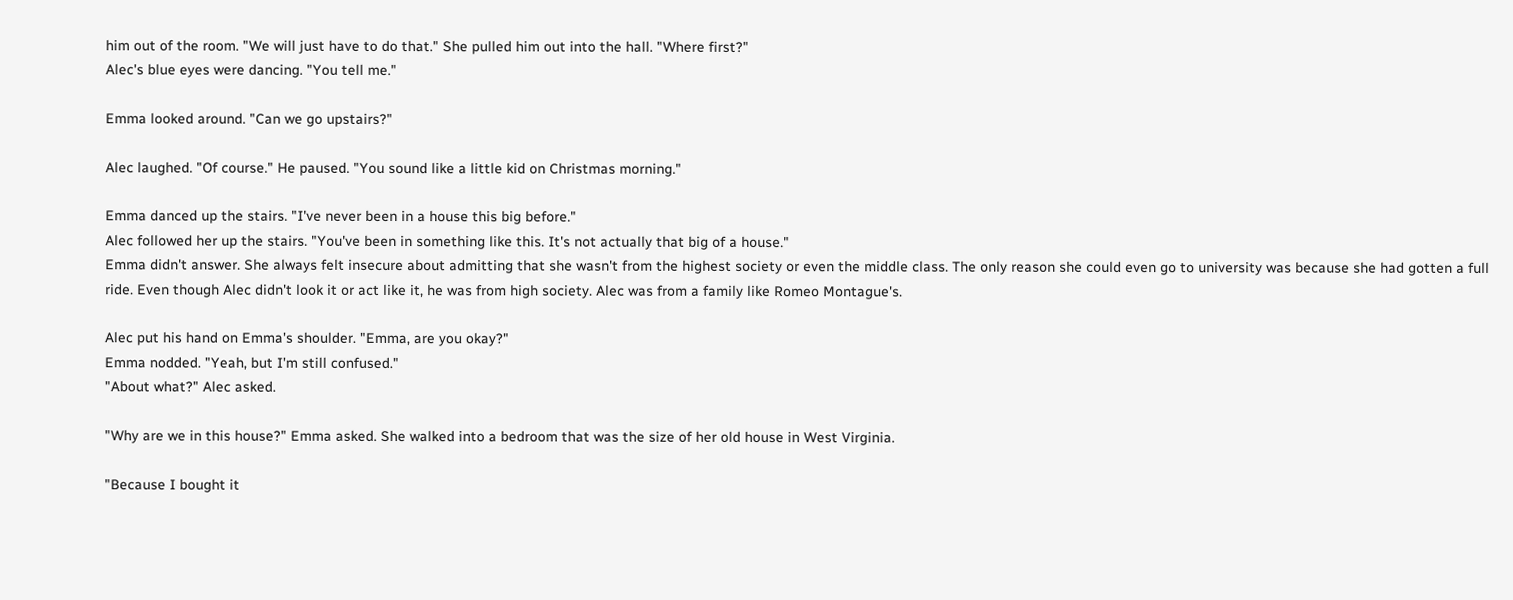him out of the room. "We will just have to do that." She pulled him out into the hall. "Where first?"
Alec's blue eyes were dancing. "You tell me."

Emma looked around. "Can we go upstairs?"

Alec laughed. "Of course." He paused. "You sound like a little kid on Christmas morning."

Emma danced up the stairs. "I've never been in a house this big before."
Alec followed her up the stairs. "You've been in something like this. It's not actually that big of a house."
Emma didn't answer. She always felt insecure about admitting that she wasn't from the highest society or even the middle class. The only reason she could even go to university was because she had gotten a full ride. Even though Alec didn't look it or act like it, he was from high society. Alec was from a family like Romeo Montague's.

Alec put his hand on Emma's shoulder. "Emma, are you okay?"
Emma nodded. "Yeah, but I'm still confused."
"About what?" Alec asked.

"Why are we in this house?" Emma asked. She walked into a bedroom that was the size of her old house in West Virginia.

"Because I bought it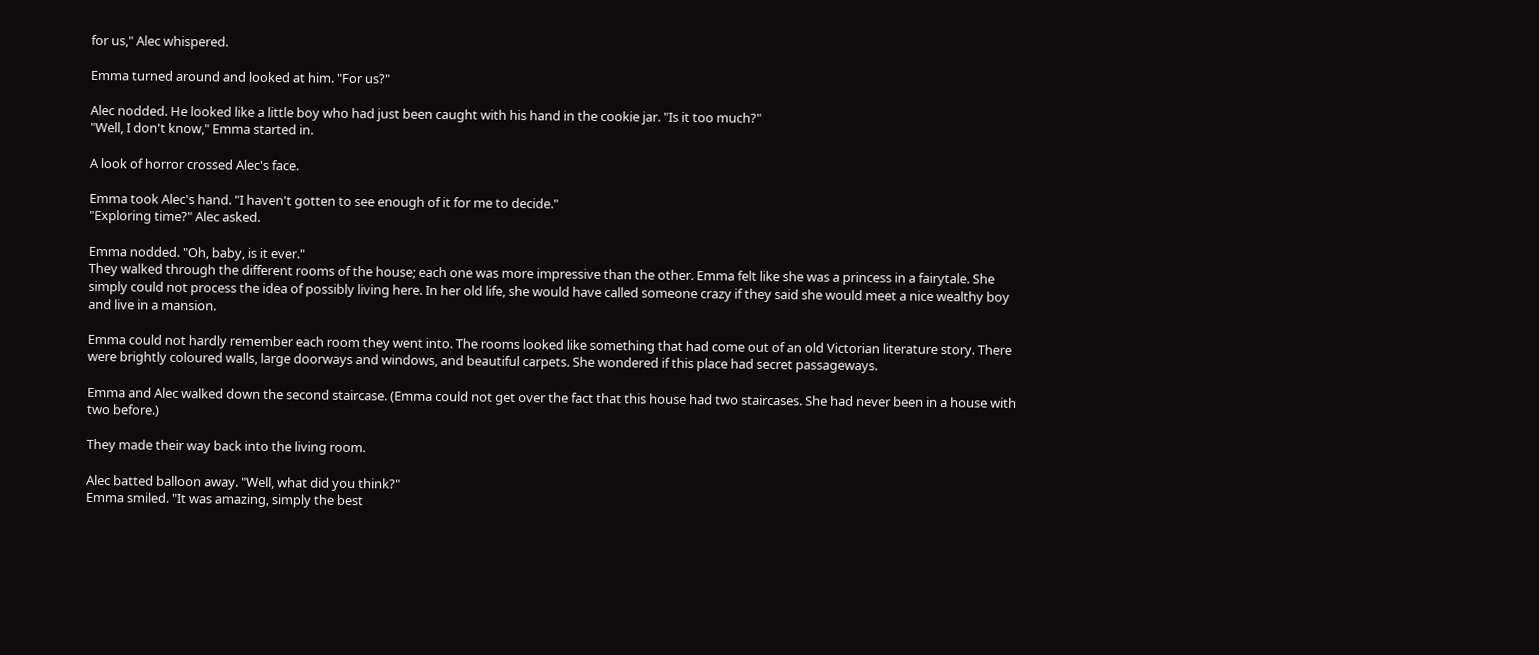for us," Alec whispered.

Emma turned around and looked at him. "For us?"

Alec nodded. He looked like a little boy who had just been caught with his hand in the cookie jar. "Is it too much?"
"Well, I don't know," Emma started in.

A look of horror crossed Alec's face.

Emma took Alec's hand. "I haven't gotten to see enough of it for me to decide."
"Exploring time?" Alec asked.

Emma nodded. "Oh, baby, is it ever."
They walked through the different rooms of the house; each one was more impressive than the other. Emma felt like she was a princess in a fairytale. She simply could not process the idea of possibly living here. In her old life, she would have called someone crazy if they said she would meet a nice wealthy boy and live in a mansion.

Emma could not hardly remember each room they went into. The rooms looked like something that had come out of an old Victorian literature story. There were brightly coloured walls, large doorways and windows, and beautiful carpets. She wondered if this place had secret passageways.

Emma and Alec walked down the second staircase. (Emma could not get over the fact that this house had two staircases. She had never been in a house with two before.)

They made their way back into the living room.

Alec batted balloon away. "Well, what did you think?"
Emma smiled. "It was amazing, simply the best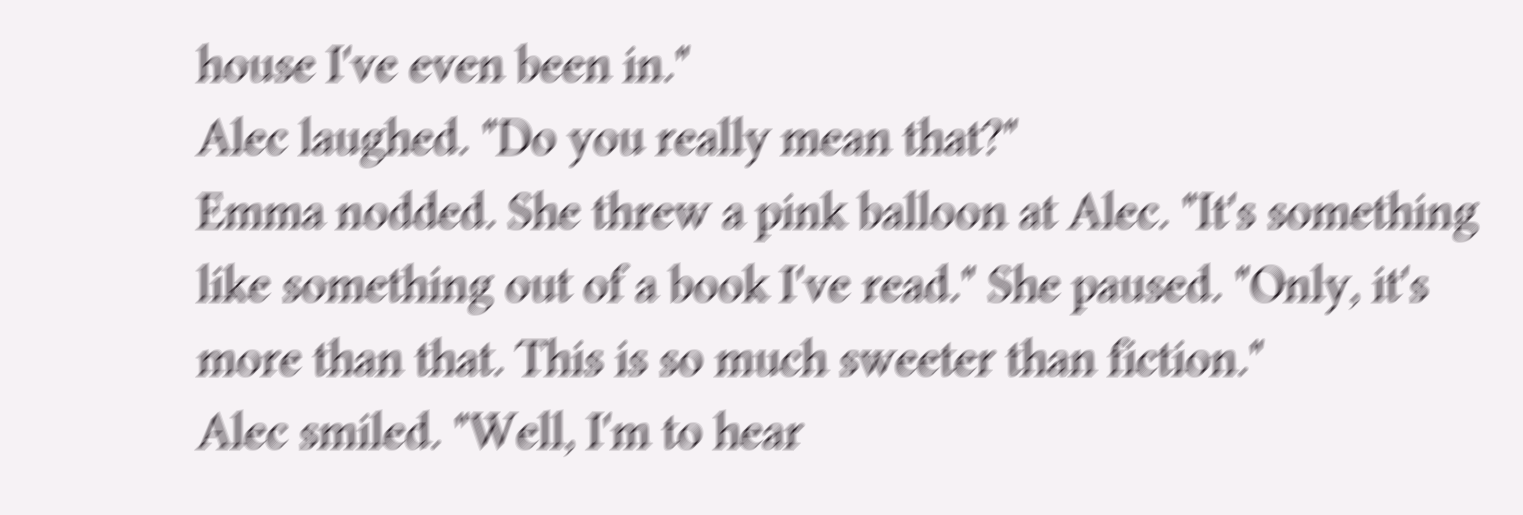house I've even been in."
Alec laughed. "Do you really mean that?"
Emma nodded. She threw a pink balloon at Alec. "It's something like something out of a book I've read." She paused. "Only, it's more than that. This is so much sweeter than fiction."
Alec smiled. "Well, I'm to hear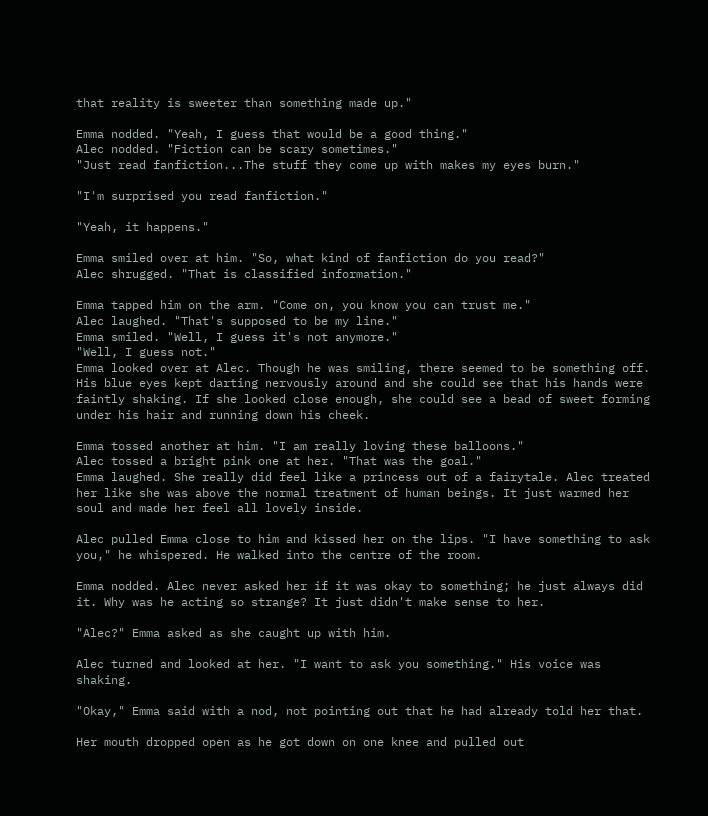that reality is sweeter than something made up."

Emma nodded. "Yeah, I guess that would be a good thing."
Alec nodded. "Fiction can be scary sometimes."
"Just read fanfiction...The stuff they come up with makes my eyes burn."

"I'm surprised you read fanfiction."

"Yeah, it happens."

Emma smiled over at him. "So, what kind of fanfiction do you read?"
Alec shrugged. "That is classified information."

Emma tapped him on the arm. "Come on, you know you can trust me."
Alec laughed. "That's supposed to be my line."
Emma smiled. "Well, I guess it's not anymore."
"Well, I guess not."
Emma looked over at Alec. Though he was smiling, there seemed to be something off. His blue eyes kept darting nervously around and she could see that his hands were faintly shaking. If she looked close enough, she could see a bead of sweet forming under his hair and running down his cheek.

Emma tossed another at him. "I am really loving these balloons."
Alec tossed a bright pink one at her. "That was the goal."
Emma laughed. She really did feel like a princess out of a fairytale. Alec treated her like she was above the normal treatment of human beings. It just warmed her soul and made her feel all lovely inside.

Alec pulled Emma close to him and kissed her on the lips. "I have something to ask you," he whispered. He walked into the centre of the room.

Emma nodded. Alec never asked her if it was okay to something; he just always did it. Why was he acting so strange? It just didn't make sense to her.

"Alec?" Emma asked as she caught up with him.

Alec turned and looked at her. "I want to ask you something." His voice was shaking.

"Okay," Emma said with a nod, not pointing out that he had already told her that.

Her mouth dropped open as he got down on one knee and pulled out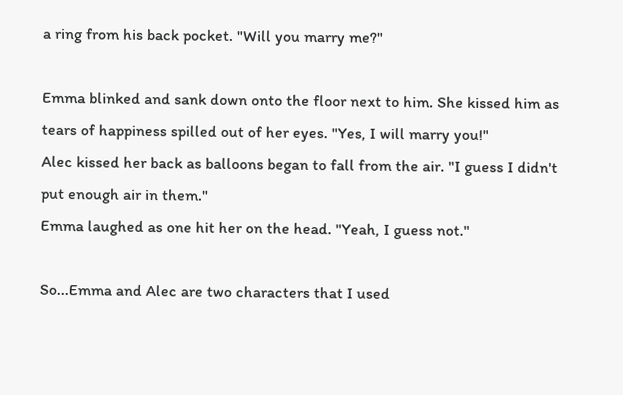a ring from his back pocket. "Will you marry me?"

Emma blinked and sank down onto the floor next to him. She kissed him as tears of happiness spilled out of her eyes. "Yes, I will marry you!"
Alec kissed her back as balloons began to fall from the air. "I guess I didn't put enough air in them."
Emma laughed as one hit her on the head. "Yeah, I guess not."

So...Emma and Alec are two characters that I used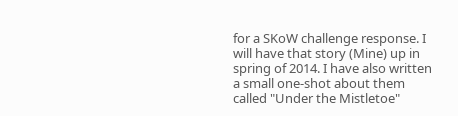for a SKoW challenge response. I will have that story (Mine) up in spring of 2014. I have also written a small one-shot about them called "Under the Mistletoe"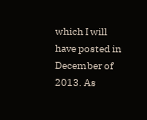which I will have posted in December of 2013. As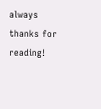always thanks for reading!